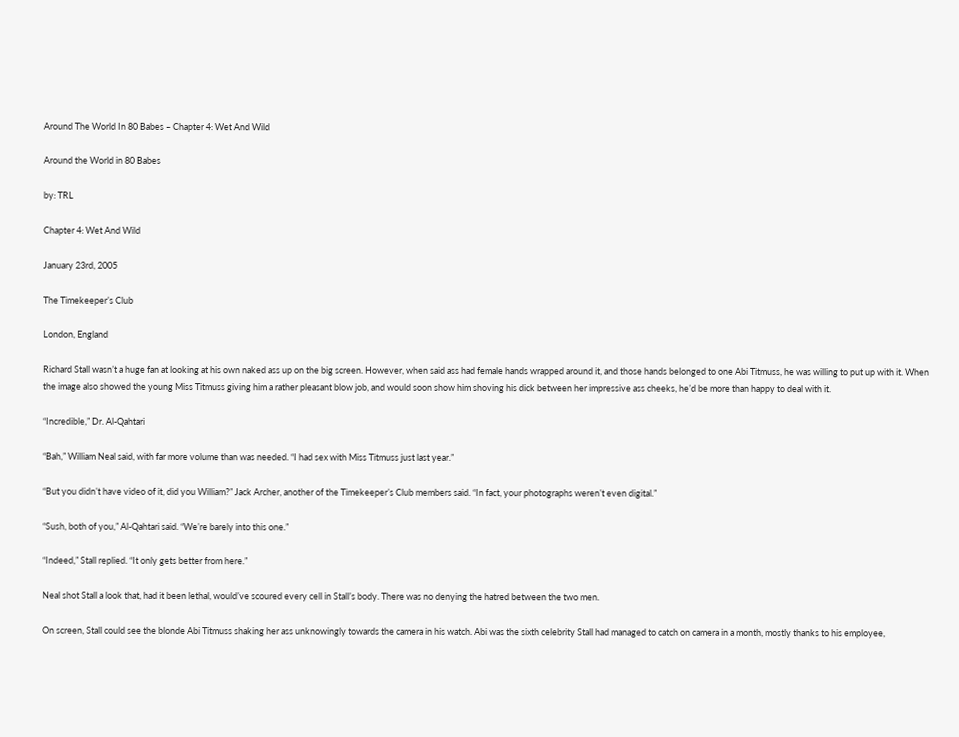Around The World In 80 Babes – Chapter 4: Wet And Wild

Around the World in 80 Babes

by: TRL

Chapter 4: Wet And Wild

January 23rd, 2005

The Timekeeper’s Club

London, England

Richard Stall wasn’t a huge fan at looking at his own naked ass up on the big screen. However, when said ass had female hands wrapped around it, and those hands belonged to one Abi Titmuss, he was willing to put up with it. When the image also showed the young Miss Titmuss giving him a rather pleasant blow job, and would soon show him shoving his dick between her impressive ass cheeks, he’d be more than happy to deal with it.

“Incredible,” Dr. Al-Qahtari

“Bah,” William Neal said, with far more volume than was needed. “I had sex with Miss Titmuss just last year.”

“But you didn’t have video of it, did you William?” Jack Archer, another of the Timekeeper’s Club members said. “In fact, your photographs weren’t even digital.”

“Sush, both of you,” Al-Qahtari said. “We’re barely into this one.”

“Indeed,” Stall replied. “It only gets better from here.”

Neal shot Stall a look that, had it been lethal, would’ve scoured every cell in Stall’s body. There was no denying the hatred between the two men.

On screen, Stall could see the blonde Abi Titmuss shaking her ass unknowingly towards the camera in his watch. Abi was the sixth celebrity Stall had managed to catch on camera in a month, mostly thanks to his employee,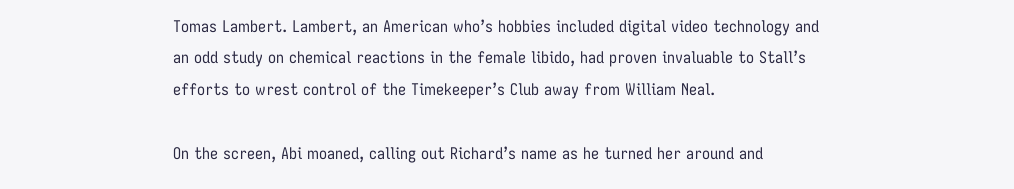Tomas Lambert. Lambert, an American who’s hobbies included digital video technology and an odd study on chemical reactions in the female libido, had proven invaluable to Stall’s efforts to wrest control of the Timekeeper’s Club away from William Neal.

On the screen, Abi moaned, calling out Richard’s name as he turned her around and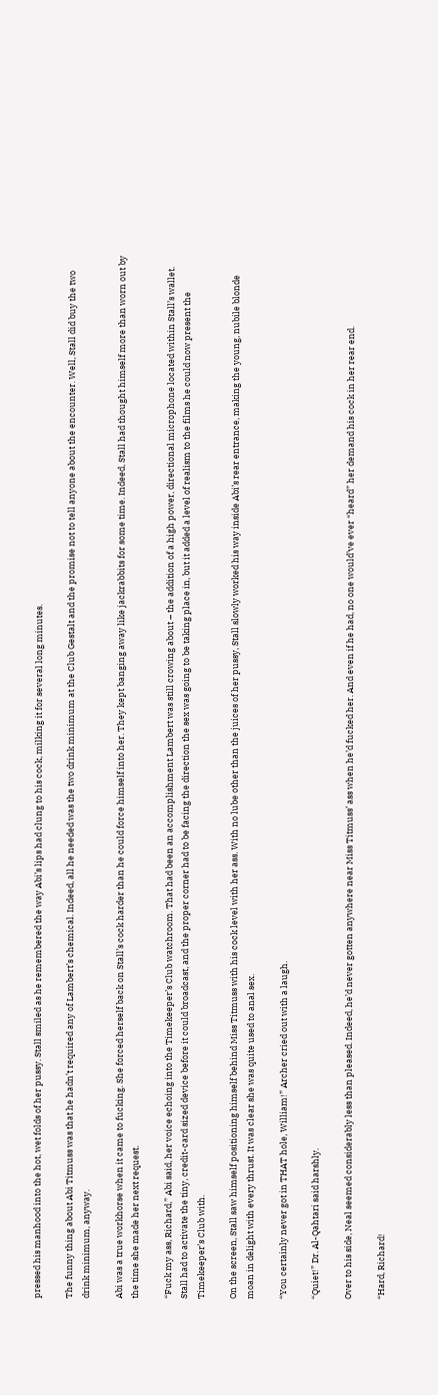pressed his manhood into the hot, wet folds of her pussy. Stall smiled as he remembered the way Abi’s lips had clung to his cock, milking it for several long minutes.

The funny thing about Abi Titmuss was that he hadn’t required any of Lambert’s chemical. Indeed, all he needed was the two drink minimum at the Club Gestalt and the promise not to tell anyone about the encounter. Well, Stall did buy the two drink minimum, anyway.

Abi was a true workhorse when it came to fucking. She forced herself back on Stall’s cock harder than he could force himself into her. They kept banging away like jackrabbits for some time. Indeed, Stall had thought himself more than worn out by the time she made her next request.

“Fuck my ass, Richard,” Abi said, her voice echoing into the Timekeeper’s Club watchroom. That had been an accomplishment Lambert was still crowing about – the addition of a high power, directional microphone located within Stall’s wallet. Stall had to activate the tiny, credit-card sized device before it could broadcast, and the proper corner had to be facing the direction the sex was going to be taking place in, but it added a level of realism to the films he could now present the Timekeeper’s Club with.

On the screen, Stall saw himself positioning himself behind Miss Titmuss with his cock level with her ass. With no lube other than the juices of her pussy, Stall slowly worked his way inside Abi’s rear entrance, making the young, nubile blonde moan in delight with every thrust. It was clear she was quite used to anal sex.

“You certainly never got in THAT hole, William!” Archer cried out with a laugh.

“Quiet!” Dr. Al-Qahtari said harshly.

Over to his side, Neal seemed considerably less than pleased. Indeed, he’d never gotten anywhere near Miss Titmuss’ ass when he’d fucked her. And even if he had, no one would’ve ever “heard” her demand his cock in her rear end.

“Hard, Richard!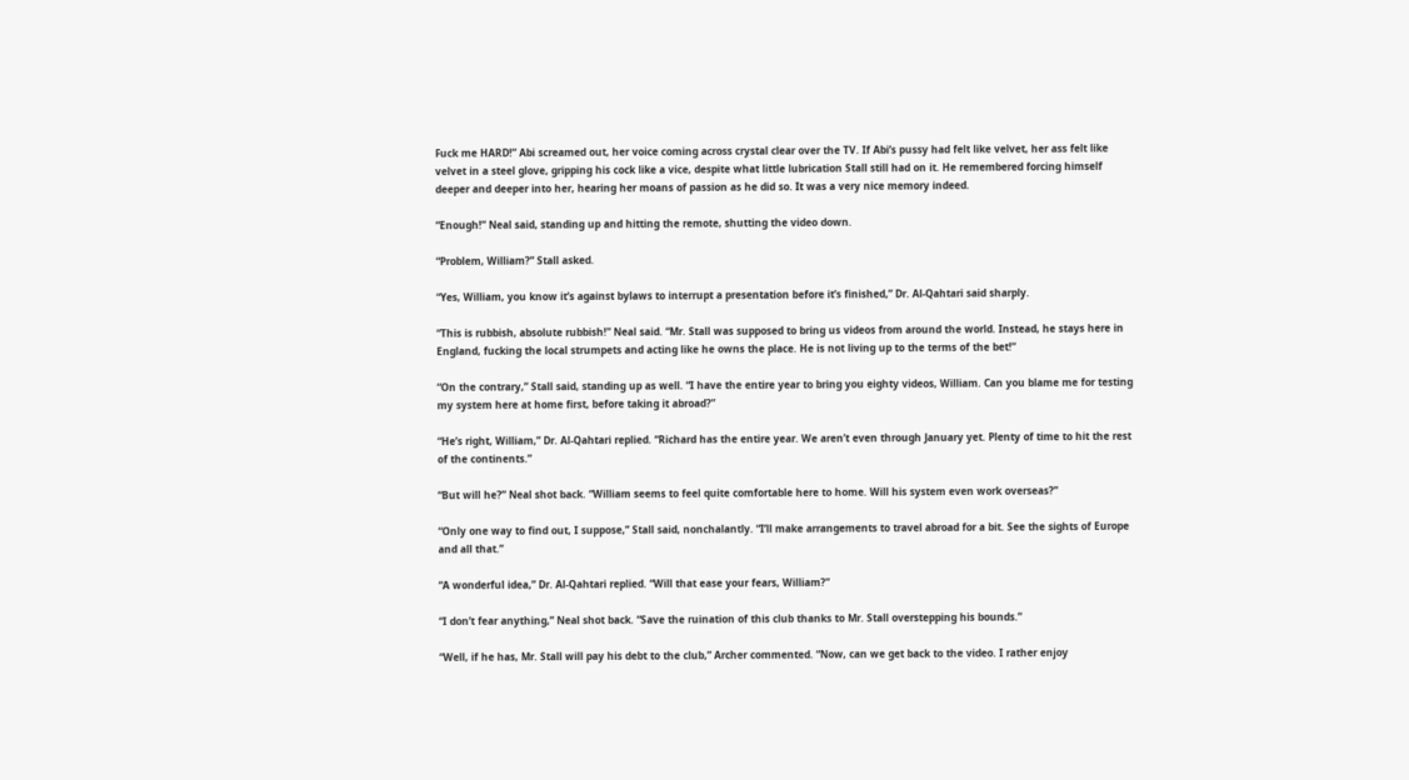Fuck me HARD!” Abi screamed out, her voice coming across crystal clear over the TV. If Abi’s pussy had felt like velvet, her ass felt like velvet in a steel glove, gripping his cock like a vice, despite what little lubrication Stall still had on it. He remembered forcing himself deeper and deeper into her, hearing her moans of passion as he did so. It was a very nice memory indeed.

“Enough!” Neal said, standing up and hitting the remote, shutting the video down.

“Problem, William?” Stall asked.

“Yes, William, you know it’s against bylaws to interrupt a presentation before it’s finished,” Dr. Al-Qahtari said sharply.

“This is rubbish, absolute rubbish!” Neal said. “Mr. Stall was supposed to bring us videos from around the world. Instead, he stays here in England, fucking the local strumpets and acting like he owns the place. He is not living up to the terms of the bet!”

“On the contrary,” Stall said, standing up as well. “I have the entire year to bring you eighty videos, William. Can you blame me for testing my system here at home first, before taking it abroad?”

“He’s right, William,” Dr. Al-Qahtari replied. “Richard has the entire year. We aren’t even through January yet. Plenty of time to hit the rest of the continents.”

“But will he?” Neal shot back. “William seems to feel quite comfortable here to home. Will his system even work overseas?”

“Only one way to find out, I suppose,” Stall said, nonchalantly. “I’ll make arrangements to travel abroad for a bit. See the sights of Europe and all that.”

“A wonderful idea,” Dr. Al-Qahtari replied. “Will that ease your fears, William?”

“I don’t fear anything,” Neal shot back. “Save the ruination of this club thanks to Mr. Stall overstepping his bounds.”

“Well, if he has, Mr. Stall will pay his debt to the club,” Archer commented. “Now, can we get back to the video. I rather enjoy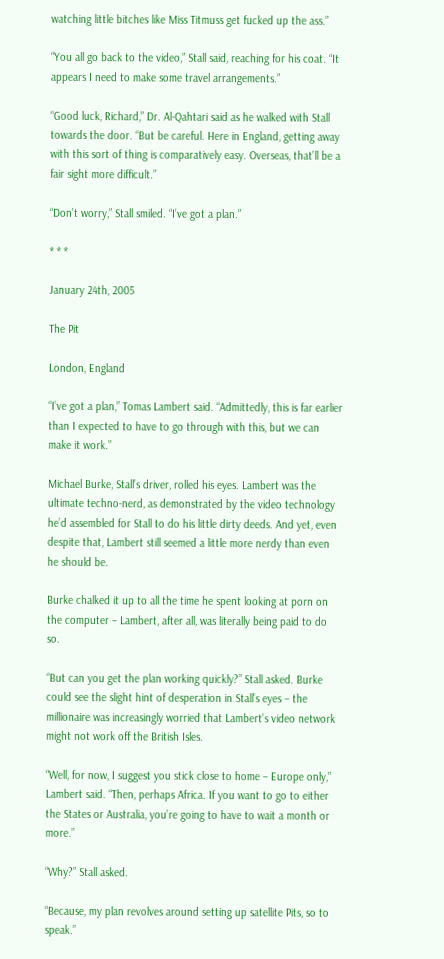watching little bitches like Miss Titmuss get fucked up the ass.”

“You all go back to the video,” Stall said, reaching for his coat. “It appears I need to make some travel arrangements.”

“Good luck, Richard,” Dr. Al-Qahtari said as he walked with Stall towards the door. “But be careful. Here in England, getting away with this sort of thing is comparatively easy. Overseas, that’ll be a fair sight more difficult.”

“Don’t worry,” Stall smiled. “I’ve got a plan.”

* * *

January 24th, 2005

The Pit

London, England

“I’ve got a plan,” Tomas Lambert said. “Admittedly, this is far earlier than I expected to have to go through with this, but we can make it work.”

Michael Burke, Stall’s driver, rolled his eyes. Lambert was the ultimate techno-nerd, as demonstrated by the video technology he’d assembled for Stall to do his little dirty deeds. And yet, even despite that, Lambert still seemed a little more nerdy than even he should be.

Burke chalked it up to all the time he spent looking at porn on the computer – Lambert, after all, was literally being paid to do so.

“But can you get the plan working quickly?” Stall asked. Burke could see the slight hint of desperation in Stall’s eyes – the millionaire was increasingly worried that Lambert’s video network might not work off the British Isles.

“Well, for now, I suggest you stick close to home – Europe only,” Lambert said. “Then, perhaps Africa. If you want to go to either the States or Australia, you’re going to have to wait a month or more.”

“Why?” Stall asked.

“Because, my plan revolves around setting up satellite Pits, so to speak.”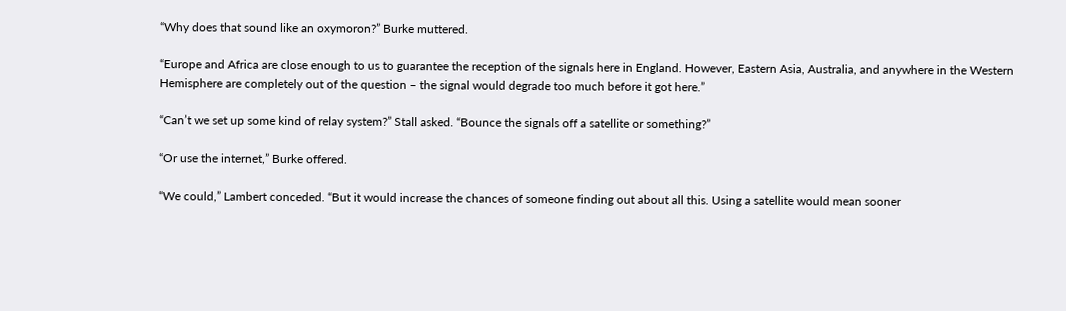“Why does that sound like an oxymoron?” Burke muttered.

“Europe and Africa are close enough to us to guarantee the reception of the signals here in England. However, Eastern Asia, Australia, and anywhere in the Western Hemisphere are completely out of the question – the signal would degrade too much before it got here.”

“Can’t we set up some kind of relay system?” Stall asked. “Bounce the signals off a satellite or something?”

“Or use the internet,” Burke offered.

“We could,” Lambert conceded. “But it would increase the chances of someone finding out about all this. Using a satellite would mean sooner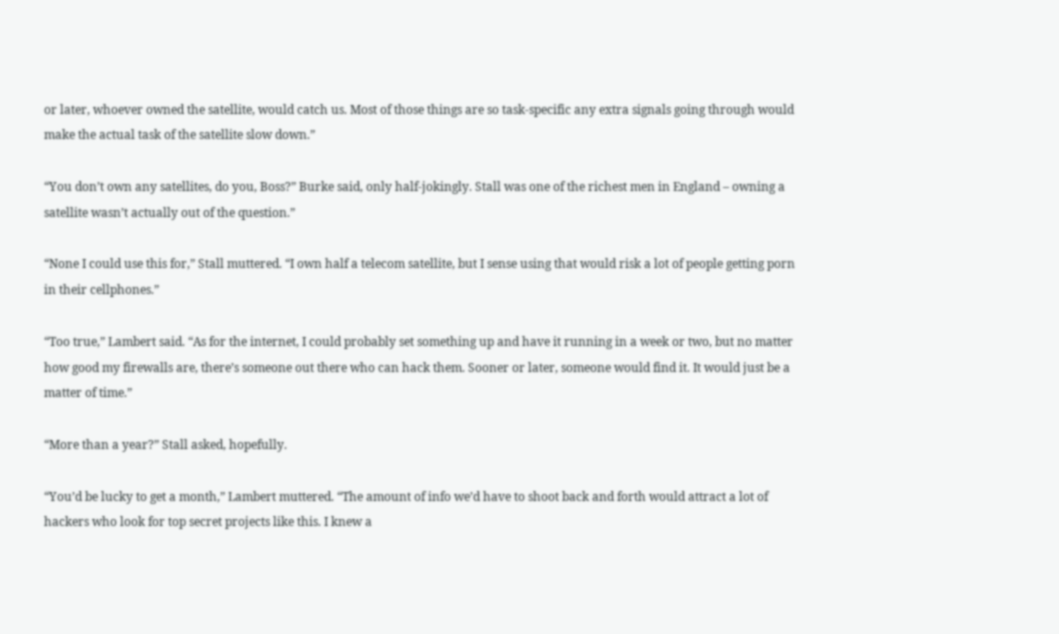or later, whoever owned the satellite, would catch us. Most of those things are so task-specific any extra signals going through would make the actual task of the satellite slow down.”

“You don’t own any satellites, do you, Boss?” Burke said, only half-jokingly. Stall was one of the richest men in England – owning a satellite wasn’t actually out of the question.”

“None I could use this for,” Stall muttered. “I own half a telecom satellite, but I sense using that would risk a lot of people getting porn in their cellphones.”

“Too true,” Lambert said. “As for the internet, I could probably set something up and have it running in a week or two, but no matter how good my firewalls are, there’s someone out there who can hack them. Sooner or later, someone would find it. It would just be a matter of time.”

“More than a year?” Stall asked, hopefully.

“You’d be lucky to get a month,” Lambert muttered. “The amount of info we’d have to shoot back and forth would attract a lot of hackers who look for top secret projects like this. I knew a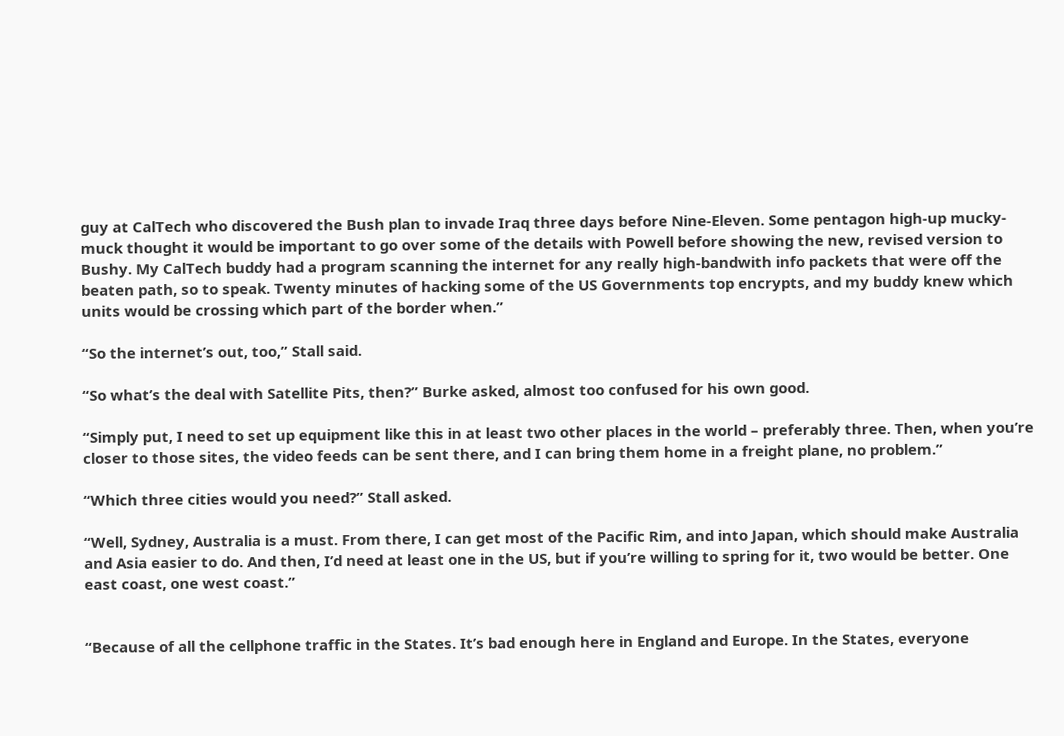guy at CalTech who discovered the Bush plan to invade Iraq three days before Nine-Eleven. Some pentagon high-up mucky-muck thought it would be important to go over some of the details with Powell before showing the new, revised version to Bushy. My CalTech buddy had a program scanning the internet for any really high-bandwith info packets that were off the beaten path, so to speak. Twenty minutes of hacking some of the US Governments top encrypts, and my buddy knew which units would be crossing which part of the border when.”

“So the internet’s out, too,” Stall said.

“So what’s the deal with Satellite Pits, then?” Burke asked, almost too confused for his own good.

“Simply put, I need to set up equipment like this in at least two other places in the world – preferably three. Then, when you’re closer to those sites, the video feeds can be sent there, and I can bring them home in a freight plane, no problem.”

“Which three cities would you need?” Stall asked.

“Well, Sydney, Australia is a must. From there, I can get most of the Pacific Rim, and into Japan, which should make Australia and Asia easier to do. And then, I’d need at least one in the US, but if you’re willing to spring for it, two would be better. One east coast, one west coast.”


“Because of all the cellphone traffic in the States. It’s bad enough here in England and Europe. In the States, everyone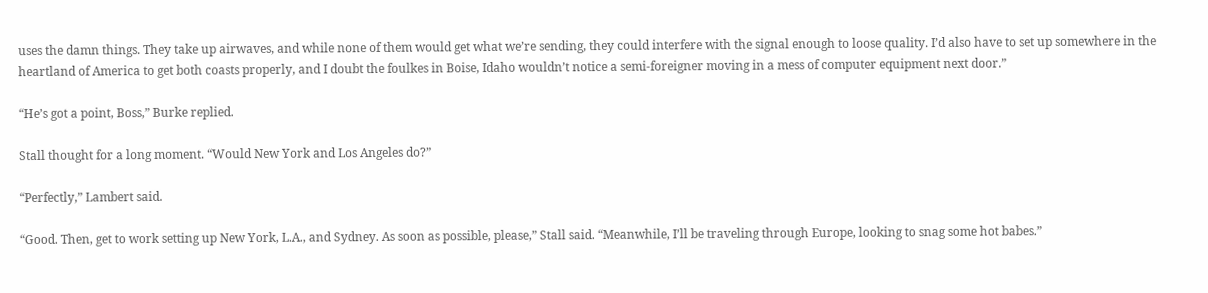uses the damn things. They take up airwaves, and while none of them would get what we’re sending, they could interfere with the signal enough to loose quality. I’d also have to set up somewhere in the heartland of America to get both coasts properly, and I doubt the foulkes in Boise, Idaho wouldn’t notice a semi-foreigner moving in a mess of computer equipment next door.”

“He’s got a point, Boss,” Burke replied.

Stall thought for a long moment. “Would New York and Los Angeles do?”

“Perfectly,” Lambert said.

“Good. Then, get to work setting up New York, L.A., and Sydney. As soon as possible, please,” Stall said. “Meanwhile, I’ll be traveling through Europe, looking to snag some hot babes.”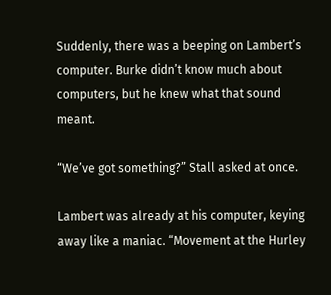Suddenly, there was a beeping on Lambert’s computer. Burke didn’t know much about computers, but he knew what that sound meant.

“We’ve got something?” Stall asked at once.

Lambert was already at his computer, keying away like a maniac. “Movement at the Hurley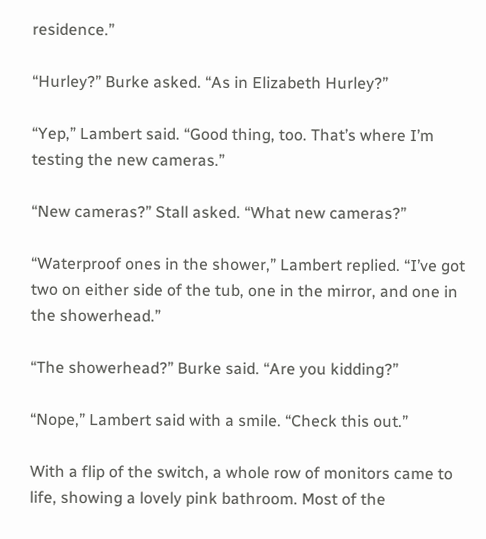residence.”

“Hurley?” Burke asked. “As in Elizabeth Hurley?”

“Yep,” Lambert said. “Good thing, too. That’s where I’m testing the new cameras.”

“New cameras?” Stall asked. “What new cameras?”

“Waterproof ones in the shower,” Lambert replied. “I’ve got two on either side of the tub, one in the mirror, and one in the showerhead.”

“The showerhead?” Burke said. “Are you kidding?”

“Nope,” Lambert said with a smile. “Check this out.”

With a flip of the switch, a whole row of monitors came to life, showing a lovely pink bathroom. Most of the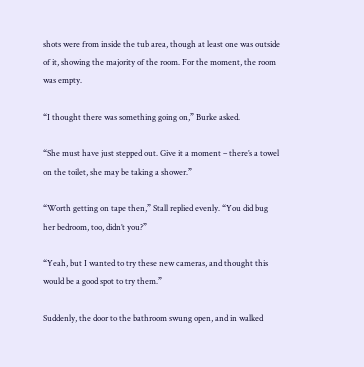shots were from inside the tub area, though at least one was outside of it, showing the majority of the room. For the moment, the room was empty.

“I thought there was something going on,” Burke asked.

“She must have just stepped out. Give it a moment – there’s a towel on the toilet, she may be taking a shower.”

“Worth getting on tape then,” Stall replied evenly. “You did bug her bedroom, too, didn’t you?”

“Yeah, but I wanted to try these new cameras, and thought this would be a good spot to try them.”

Suddenly, the door to the bathroom swung open, and in walked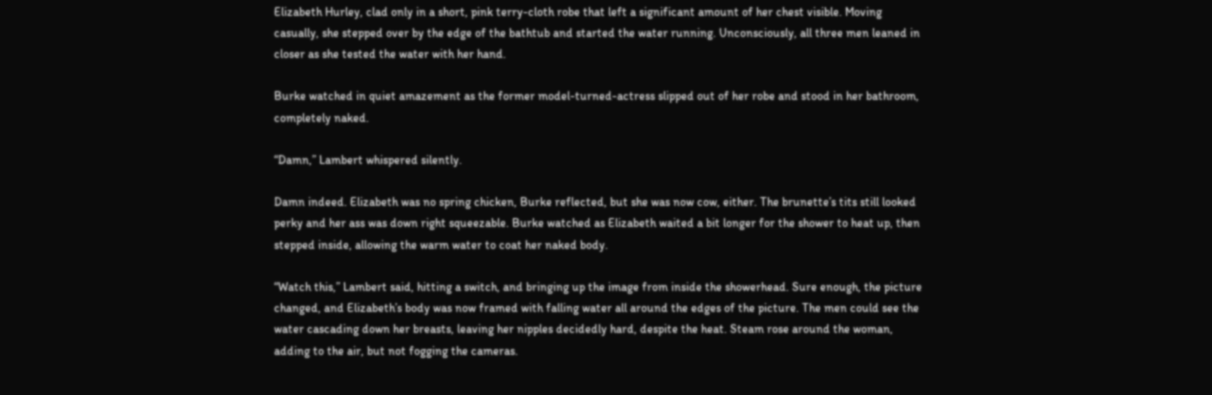Elizabeth Hurley, clad only in a short, pink terry-cloth robe that left a significant amount of her chest visible. Moving casually, she stepped over by the edge of the bathtub and started the water running. Unconsciously, all three men leaned in closer as she tested the water with her hand.

Burke watched in quiet amazement as the former model-turned-actress slipped out of her robe and stood in her bathroom, completely naked.

“Damn,” Lambert whispered silently.

Damn indeed. Elizabeth was no spring chicken, Burke reflected, but she was now cow, either. The brunette’s tits still looked perky and her ass was down right squeezable. Burke watched as Elizabeth waited a bit longer for the shower to heat up, then stepped inside, allowing the warm water to coat her naked body.

“Watch this,” Lambert said, hitting a switch, and bringing up the image from inside the showerhead. Sure enough, the picture changed, and Elizabeth’s body was now framed with falling water all around the edges of the picture. The men could see the water cascading down her breasts, leaving her nipples decidedly hard, despite the heat. Steam rose around the woman, adding to the air, but not fogging the cameras.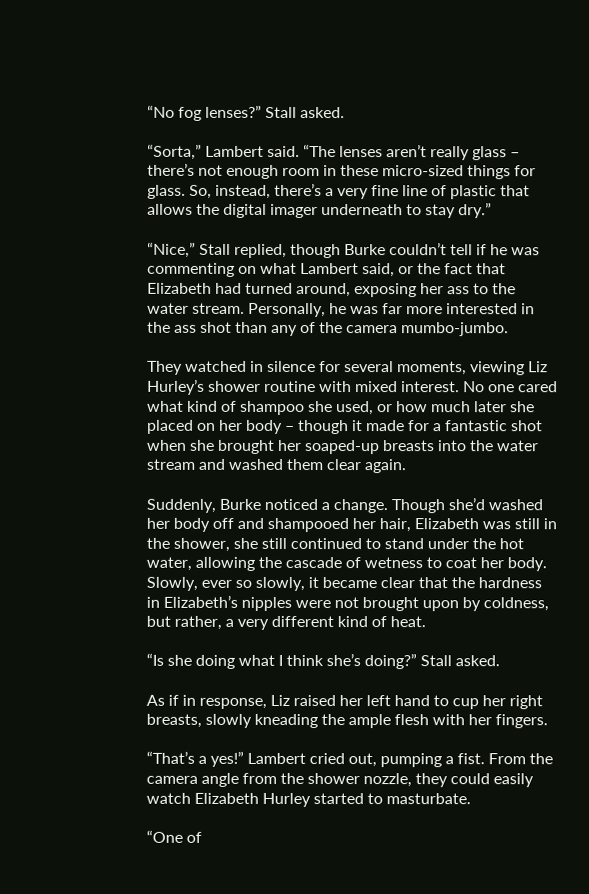“No fog lenses?” Stall asked.

“Sorta,” Lambert said. “The lenses aren’t really glass – there’s not enough room in these micro-sized things for glass. So, instead, there’s a very fine line of plastic that allows the digital imager underneath to stay dry.”

“Nice,” Stall replied, though Burke couldn’t tell if he was commenting on what Lambert said, or the fact that Elizabeth had turned around, exposing her ass to the water stream. Personally, he was far more interested in the ass shot than any of the camera mumbo-jumbo.

They watched in silence for several moments, viewing Liz Hurley’s shower routine with mixed interest. No one cared what kind of shampoo she used, or how much later she placed on her body – though it made for a fantastic shot when she brought her soaped-up breasts into the water stream and washed them clear again.

Suddenly, Burke noticed a change. Though she’d washed her body off and shampooed her hair, Elizabeth was still in the shower, she still continued to stand under the hot water, allowing the cascade of wetness to coat her body. Slowly, ever so slowly, it became clear that the hardness in Elizabeth’s nipples were not brought upon by coldness, but rather, a very different kind of heat.

“Is she doing what I think she’s doing?” Stall asked.

As if in response, Liz raised her left hand to cup her right breasts, slowly kneading the ample flesh with her fingers.

“That’s a yes!” Lambert cried out, pumping a fist. From the camera angle from the shower nozzle, they could easily watch Elizabeth Hurley started to masturbate.

“One of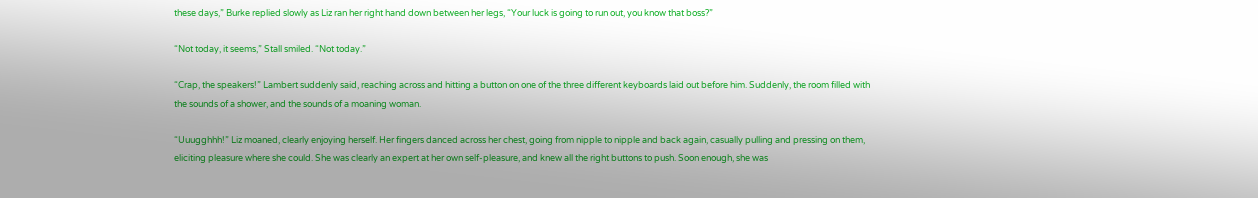these days,” Burke replied slowly as Liz ran her right hand down between her legs, “Your luck is going to run out, you know that boss?”

“Not today, it seems,” Stall smiled. “Not today.”

“Crap, the speakers!” Lambert suddenly said, reaching across and hitting a button on one of the three different keyboards laid out before him. Suddenly, the room filled with the sounds of a shower, and the sounds of a moaning woman.

“Uuugghhh!” Liz moaned, clearly enjoying herself. Her fingers danced across her chest, going from nipple to nipple and back again, casually pulling and pressing on them, eliciting pleasure where she could. She was clearly an expert at her own self-pleasure, and knew all the right buttons to push. Soon enough, she was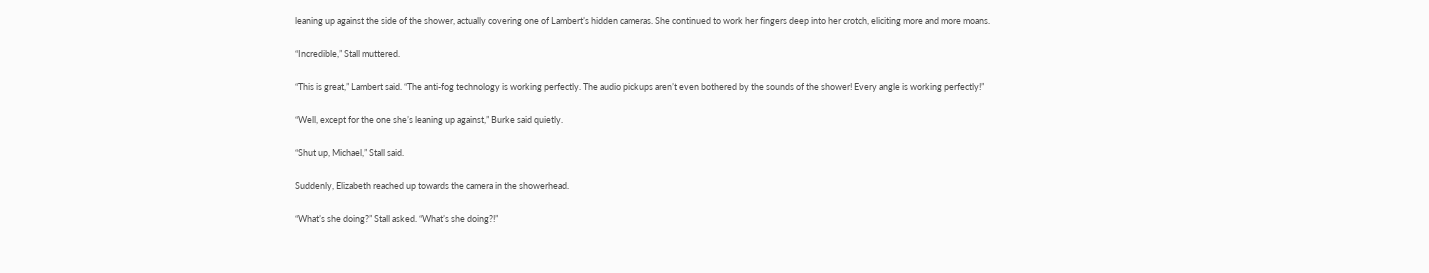leaning up against the side of the shower, actually covering one of Lambert’s hidden cameras. She continued to work her fingers deep into her crotch, eliciting more and more moans.

“Incredible,” Stall muttered.

“This is great,” Lambert said. “The anti-fog technology is working perfectly. The audio pickups aren’t even bothered by the sounds of the shower! Every angle is working perfectly!”

“Well, except for the one she’s leaning up against,” Burke said quietly.

“Shut up, Michael,” Stall said.

Suddenly, Elizabeth reached up towards the camera in the showerhead.

“What’s she doing?” Stall asked. “What’s she doing?!”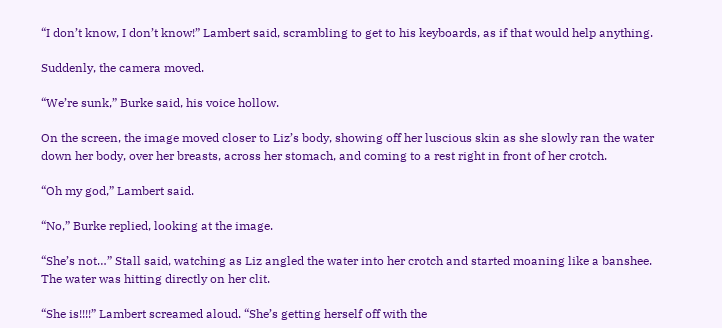“I don’t know, I don’t know!” Lambert said, scrambling to get to his keyboards, as if that would help anything.

Suddenly, the camera moved.

“We’re sunk,” Burke said, his voice hollow.

On the screen, the image moved closer to Liz’s body, showing off her luscious skin as she slowly ran the water down her body, over her breasts, across her stomach, and coming to a rest right in front of her crotch.

“Oh my god,” Lambert said.

“No,” Burke replied, looking at the image.

“She’s not…” Stall said, watching as Liz angled the water into her crotch and started moaning like a banshee. The water was hitting directly on her clit.

“She is!!!!” Lambert screamed aloud. “She’s getting herself off with the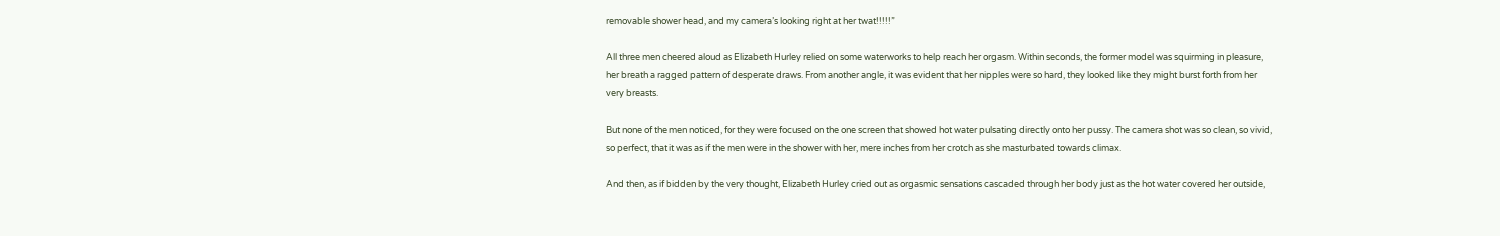removable shower head, and my camera’s looking right at her twat!!!!!”

All three men cheered aloud as Elizabeth Hurley relied on some waterworks to help reach her orgasm. Within seconds, the former model was squirming in pleasure, her breath a ragged pattern of desperate draws. From another angle, it was evident that her nipples were so hard, they looked like they might burst forth from her very breasts.

But none of the men noticed, for they were focused on the one screen that showed hot water pulsating directly onto her pussy. The camera shot was so clean, so vivid, so perfect, that it was as if the men were in the shower with her, mere inches from her crotch as she masturbated towards climax.

And then, as if bidden by the very thought, Elizabeth Hurley cried out as orgasmic sensations cascaded through her body just as the hot water covered her outside,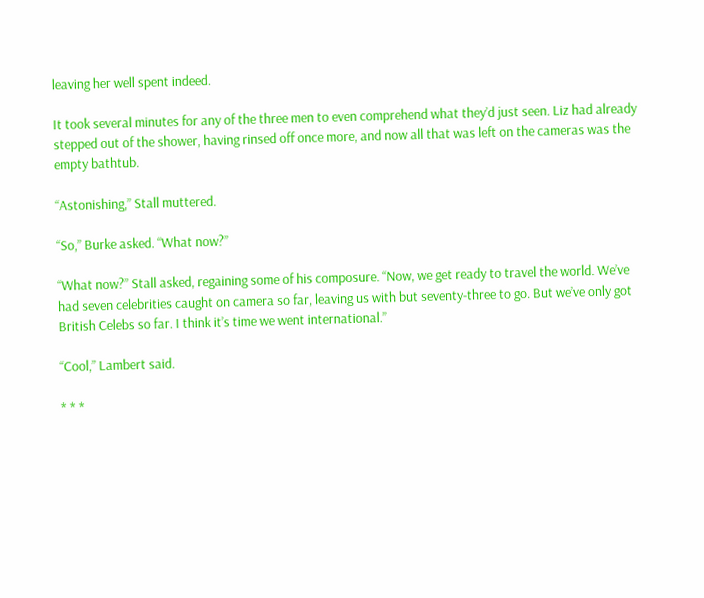leaving her well spent indeed.

It took several minutes for any of the three men to even comprehend what they’d just seen. Liz had already stepped out of the shower, having rinsed off once more, and now all that was left on the cameras was the empty bathtub.

“Astonishing,” Stall muttered.

“So,” Burke asked. “What now?”

“What now?” Stall asked, regaining some of his composure. “Now, we get ready to travel the world. We’ve had seven celebrities caught on camera so far, leaving us with but seventy-three to go. But we’ve only got British Celebs so far. I think it’s time we went international.”

“Cool,” Lambert said.

* * *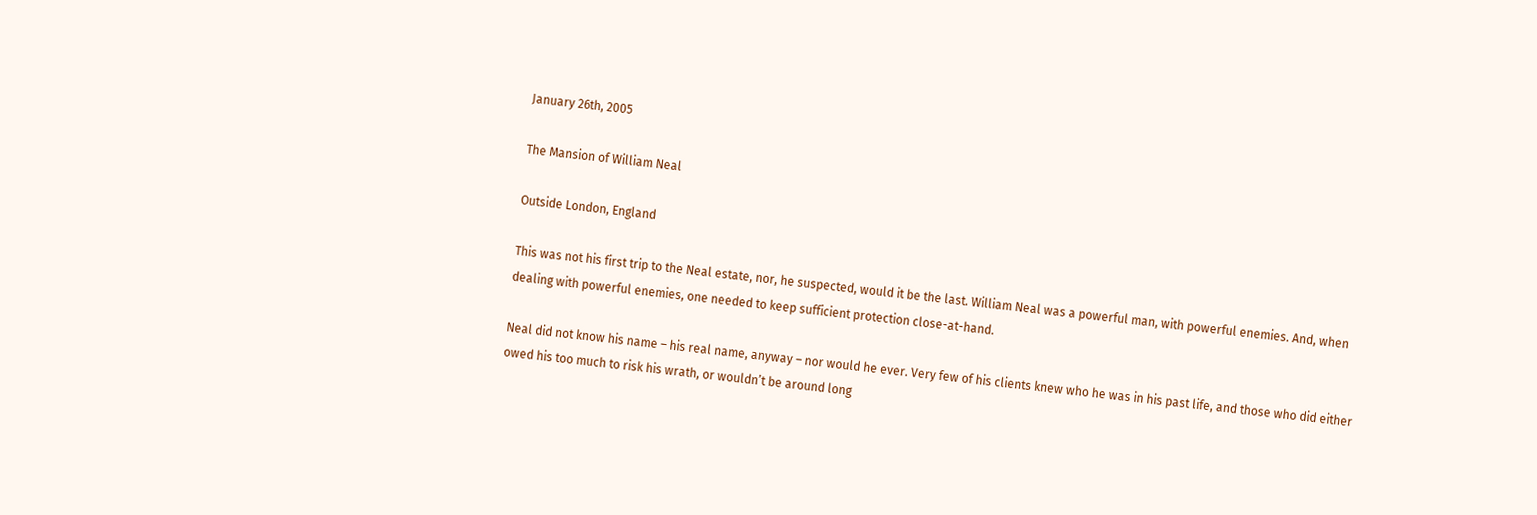January 26th, 2005

The Mansion of William Neal

Outside London, England

This was not his first trip to the Neal estate, nor, he suspected, would it be the last. William Neal was a powerful man, with powerful enemies. And, when dealing with powerful enemies, one needed to keep sufficient protection close-at-hand.

Neal did not know his name – his real name, anyway – nor would he ever. Very few of his clients knew who he was in his past life, and those who did either owed his too much to risk his wrath, or wouldn’t be around long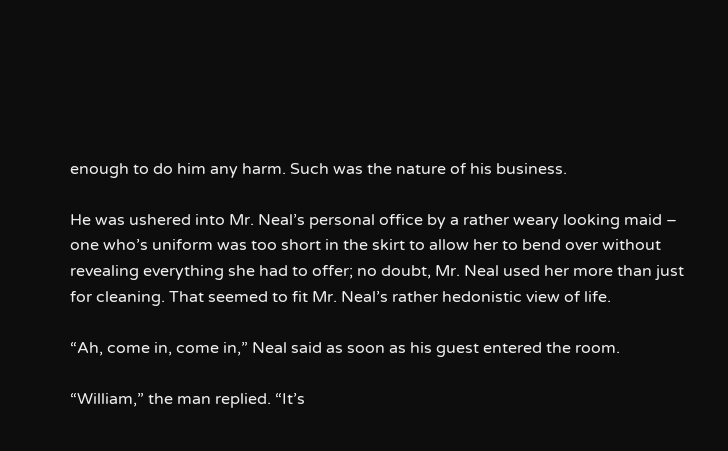enough to do him any harm. Such was the nature of his business.

He was ushered into Mr. Neal’s personal office by a rather weary looking maid – one who’s uniform was too short in the skirt to allow her to bend over without revealing everything she had to offer; no doubt, Mr. Neal used her more than just for cleaning. That seemed to fit Mr. Neal’s rather hedonistic view of life.

“Ah, come in, come in,” Neal said as soon as his guest entered the room.

“William,” the man replied. “It’s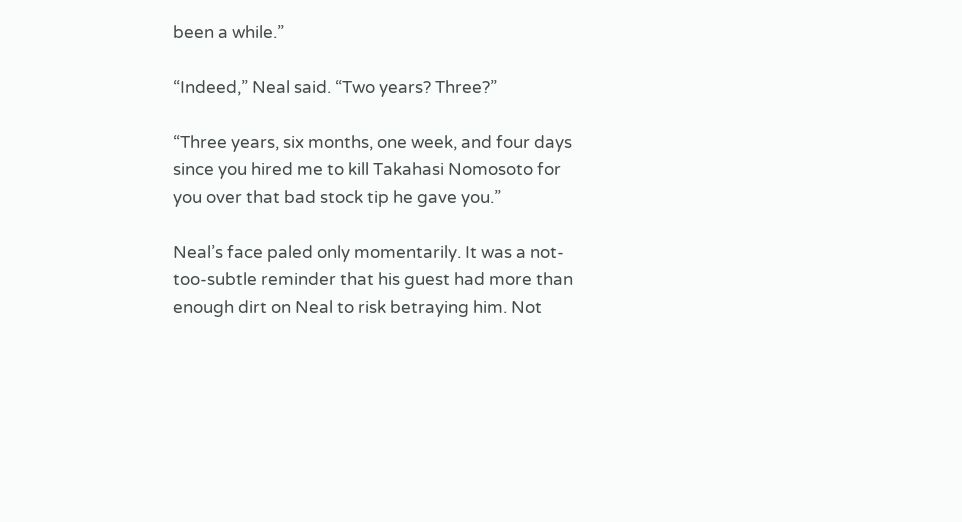been a while.”

“Indeed,” Neal said. “Two years? Three?”

“Three years, six months, one week, and four days since you hired me to kill Takahasi Nomosoto for you over that bad stock tip he gave you.”

Neal’s face paled only momentarily. It was a not-too-subtle reminder that his guest had more than enough dirt on Neal to risk betraying him. Not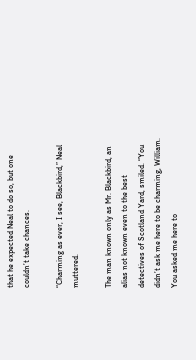that he expected Neal to do so, but one couldn’t take chances.

“Charming as ever, I see, Blackbird,” Neal muttered.

The man known only as Mr. Blackbird, an alias not known even to the best detectives of Scotland Yard, smiled. “You didn’t ask me here to be charming, William. You asked me here to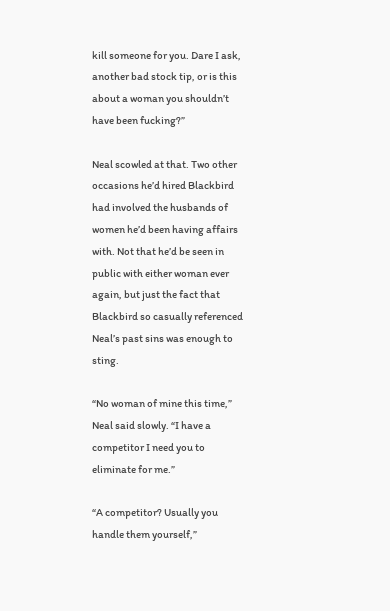kill someone for you. Dare I ask, another bad stock tip, or is this about a woman you shouldn’t have been fucking?”

Neal scowled at that. Two other occasions he’d hired Blackbird had involved the husbands of women he’d been having affairs with. Not that he’d be seen in public with either woman ever again, but just the fact that Blackbird so casually referenced Neal’s past sins was enough to sting.

“No woman of mine this time,” Neal said slowly. “I have a competitor I need you to eliminate for me.”

“A competitor? Usually you handle them yourself,”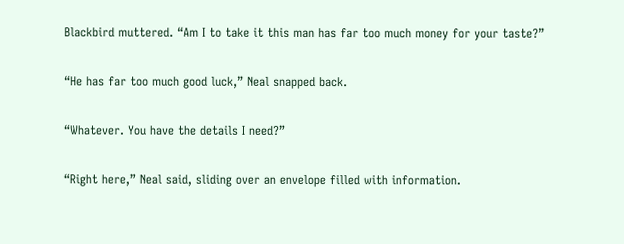Blackbird muttered. “Am I to take it this man has far too much money for your taste?”

“He has far too much good luck,” Neal snapped back.

“Whatever. You have the details I need?”

“Right here,” Neal said, sliding over an envelope filled with information.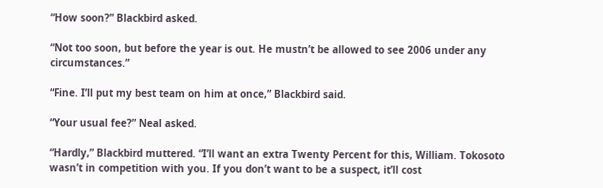“How soon?” Blackbird asked.

“Not too soon, but before the year is out. He mustn’t be allowed to see 2006 under any circumstances.”

“Fine. I’ll put my best team on him at once,” Blackbird said.

“Your usual fee?” Neal asked.

“Hardly,” Blackbird muttered. “I’ll want an extra Twenty Percent for this, William. Tokosoto wasn’t in competition with you. If you don’t want to be a suspect, it’ll cost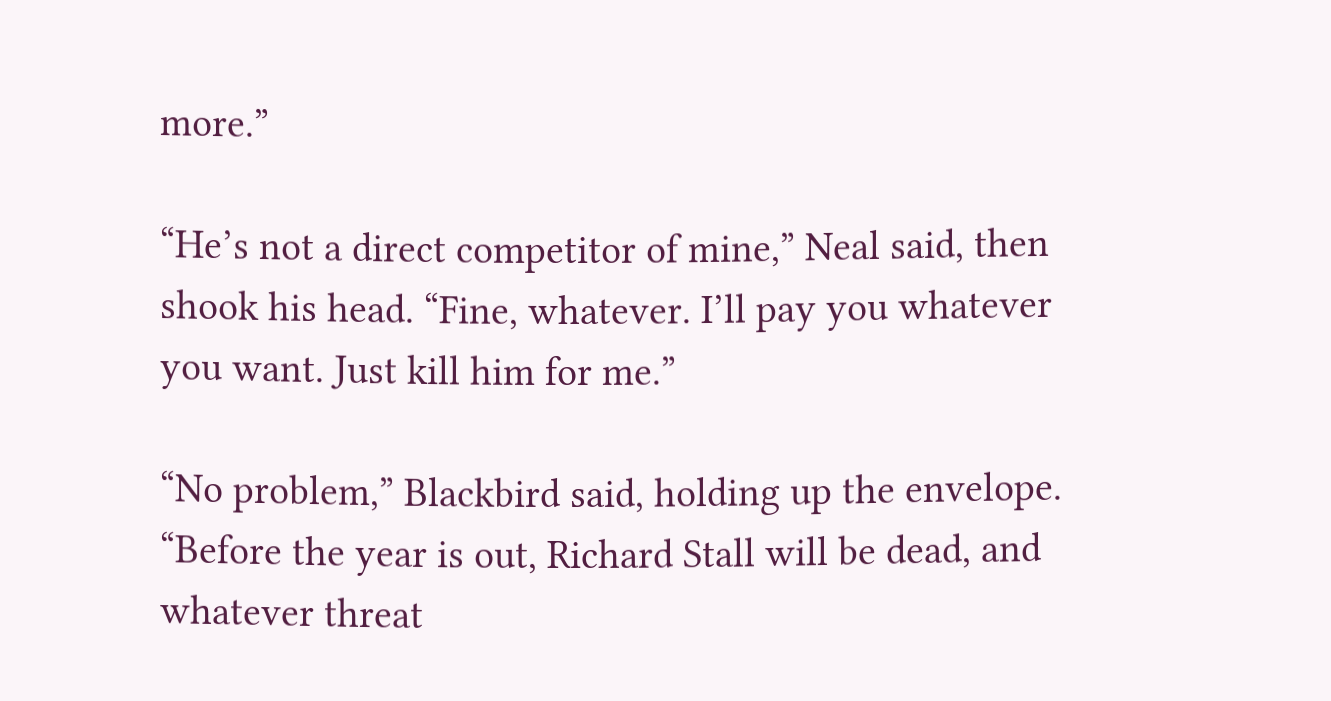more.”

“He’s not a direct competitor of mine,” Neal said, then shook his head. “Fine, whatever. I’ll pay you whatever you want. Just kill him for me.”

“No problem,” Blackbird said, holding up the envelope. “Before the year is out, Richard Stall will be dead, and whatever threat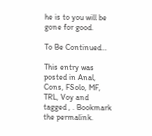he is to you will be gone for good.

To Be Continued…

This entry was posted in Anal, Cons, FSolo, MF, TRL, Voy and tagged , . Bookmark the permalink.